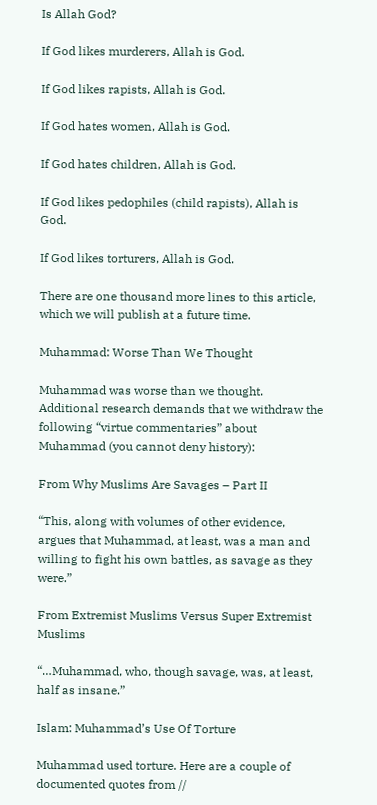Is Allah God?

If God likes murderers, Allah is God.

If God likes rapists, Allah is God.

If God hates women, Allah is God.

If God hates children, Allah is God.

If God likes pedophiles (child rapists), Allah is God.

If God likes torturers, Allah is God.

There are one thousand more lines to this article, which we will publish at a future time.

Muhammad: Worse Than We Thought

Muhammad was worse than we thought. Additional research demands that we withdraw the following “virtue commentaries” about Muhammad (you cannot deny history):

From Why Muslims Are Savages – Part II

“This, along with volumes of other evidence, argues that Muhammad, at least, was a man and willing to fight his own battles, as savage as they were.”

From Extremist Muslims Versus Super Extremist Muslims

“…Muhammad, who, though savage, was, at least, half as insane.”

Islam: Muhammad’s Use Of Torture

Muhammad used torture. Here are a couple of documented quotes from //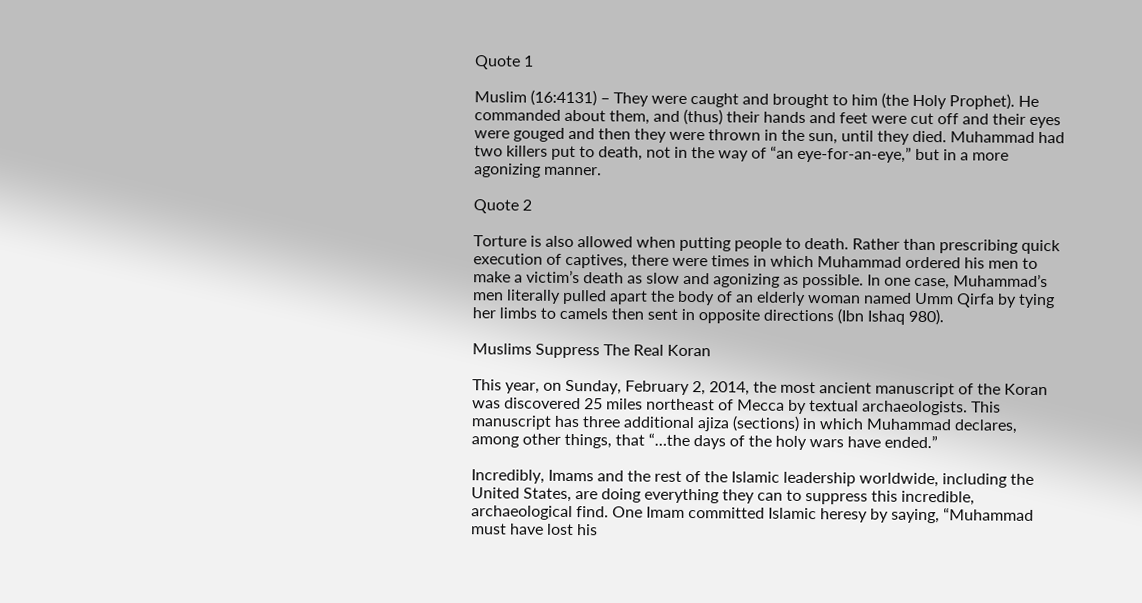Quote 1

Muslim (16:4131) – They were caught and brought to him (the Holy Prophet). He commanded about them, and (thus) their hands and feet were cut off and their eyes were gouged and then they were thrown in the sun, until they died. Muhammad had two killers put to death, not in the way of “an eye-for-an-eye,” but in a more agonizing manner.

Quote 2

Torture is also allowed when putting people to death. Rather than prescribing quick execution of captives, there were times in which Muhammad ordered his men to make a victim’s death as slow and agonizing as possible. In one case, Muhammad’s men literally pulled apart the body of an elderly woman named Umm Qirfa by tying her limbs to camels then sent in opposite directions (Ibn Ishaq 980).

Muslims Suppress The Real Koran

This year, on Sunday, February 2, 2014, the most ancient manuscript of the Koran was discovered 25 miles northeast of Mecca by textual archaeologists. This manuscript has three additional ajiza (sections) in which Muhammad declares, among other things, that “…the days of the holy wars have ended.”

Incredibly, Imams and the rest of the Islamic leadership worldwide, including the United States, are doing everything they can to suppress this incredible, archaeological find. One Imam committed Islamic heresy by saying, “Muhammad must have lost his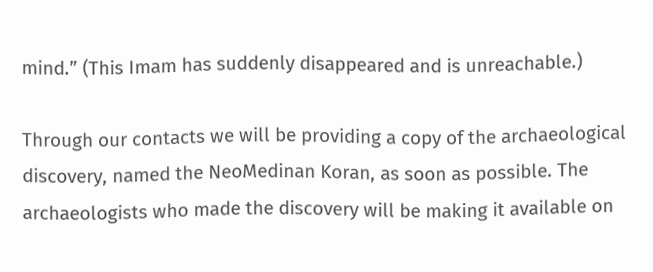mind.” (This Imam has suddenly disappeared and is unreachable.)

Through our contacts we will be providing a copy of the archaeological discovery, named the NeoMedinan Koran, as soon as possible. The archaeologists who made the discovery will be making it available on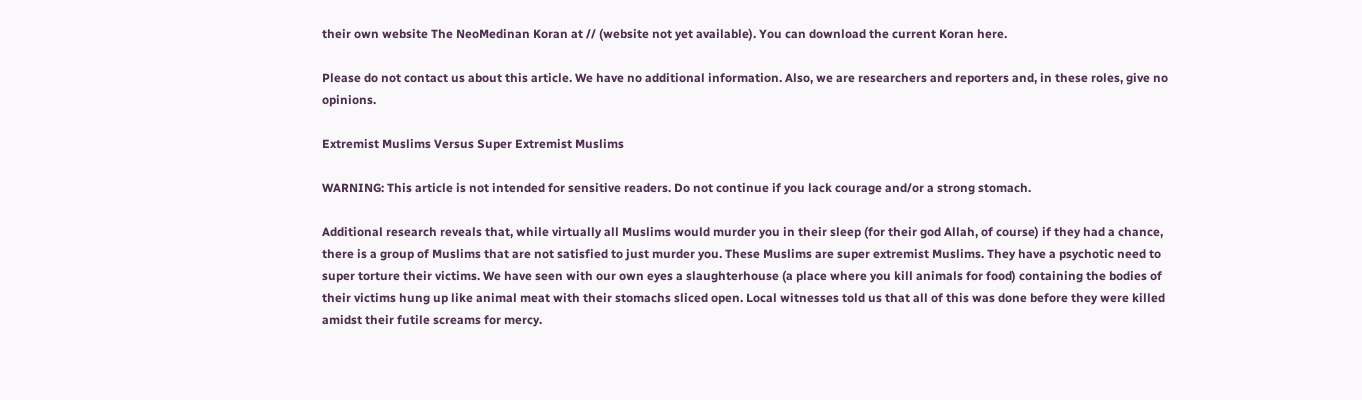their own website The NeoMedinan Koran at // (website not yet available). You can download the current Koran here.

Please do not contact us about this article. We have no additional information. Also, we are researchers and reporters and, in these roles, give no opinions.

Extremist Muslims Versus Super Extremist Muslims

WARNING: This article is not intended for sensitive readers. Do not continue if you lack courage and/or a strong stomach.

Additional research reveals that, while virtually all Muslims would murder you in their sleep (for their god Allah, of course) if they had a chance, there is a group of Muslims that are not satisfied to just murder you. These Muslims are super extremist Muslims. They have a psychotic need to super torture their victims. We have seen with our own eyes a slaughterhouse (a place where you kill animals for food) containing the bodies of their victims hung up like animal meat with their stomachs sliced open. Local witnesses told us that all of this was done before they were killed amidst their futile screams for mercy.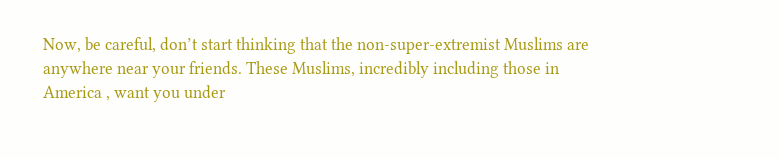Now, be careful, don’t start thinking that the non-super-extremist Muslims are anywhere near your friends. These Muslims, incredibly including those in America , want you under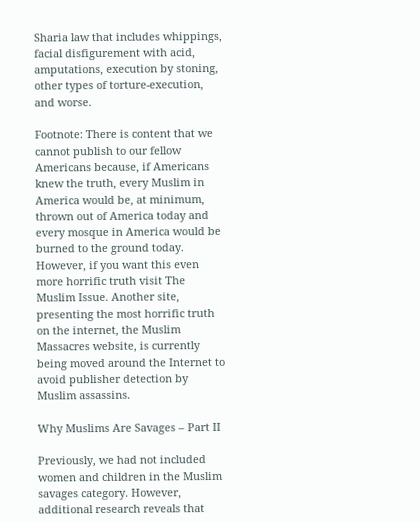Sharia law that includes whippings, facial disfigurement with acid, amputations, execution by stoning, other types of torture-execution, and worse.

Footnote: There is content that we cannot publish to our fellow Americans because, if Americans knew the truth, every Muslim in America would be, at minimum, thrown out of America today and every mosque in America would be burned to the ground today. However, if you want this even more horrific truth visit The Muslim Issue. Another site, presenting the most horrific truth on the internet, the Muslim Massacres website, is currently being moved around the Internet to avoid publisher detection by Muslim assassins.

Why Muslims Are Savages – Part II

Previously, we had not included women and children in the Muslim savages category. However, additional research reveals that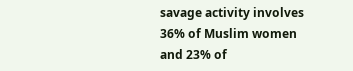savage activity involves 36% of Muslim women and 23% of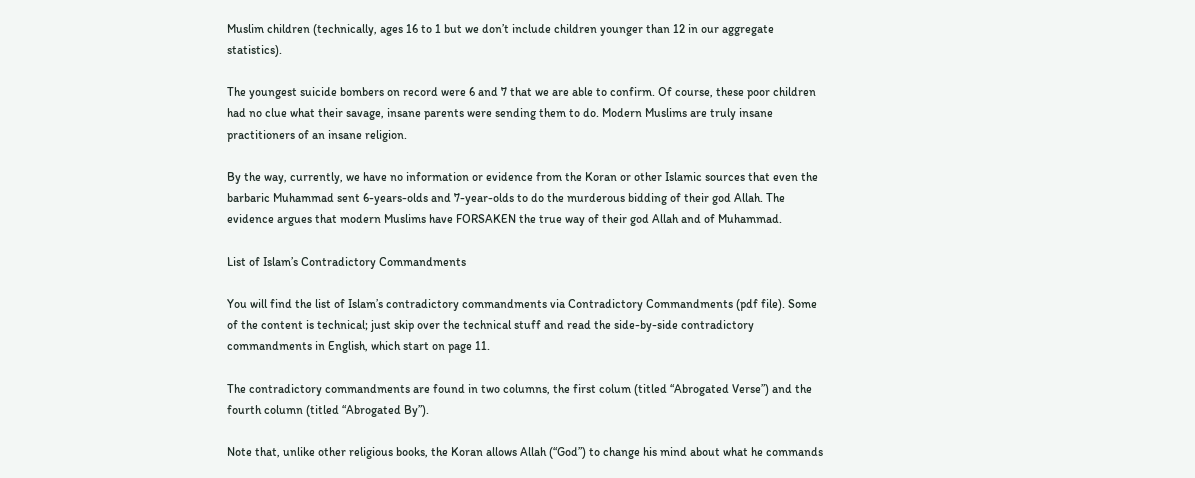Muslim children (technically, ages 16 to 1 but we don’t include children younger than 12 in our aggregate statistics).

The youngest suicide bombers on record were 6 and 7 that we are able to confirm. Of course, these poor children had no clue what their savage, insane parents were sending them to do. Modern Muslims are truly insane practitioners of an insane religion.

By the way, currently, we have no information or evidence from the Koran or other Islamic sources that even the barbaric Muhammad sent 6-years-olds and 7-year-olds to do the murderous bidding of their god Allah. The evidence argues that modern Muslims have FORSAKEN the true way of their god Allah and of Muhammad.

List of Islam’s Contradictory Commandments

You will find the list of Islam’s contradictory commandments via Contradictory Commandments (pdf file). Some of the content is technical; just skip over the technical stuff and read the side-by-side contradictory commandments in English, which start on page 11.

The contradictory commandments are found in two columns, the first colum (titled “Abrogated Verse”) and the fourth column (titled “Abrogated By”).

Note that, unlike other religious books, the Koran allows Allah (“God”) to change his mind about what he commands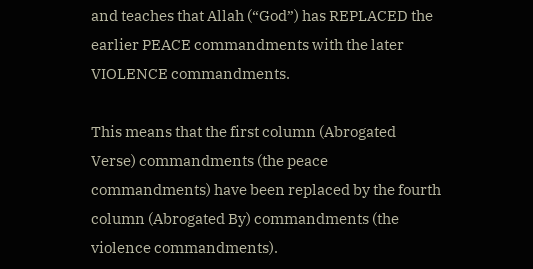and teaches that Allah (“God”) has REPLACED the earlier PEACE commandments with the later VIOLENCE commandments.

This means that the first column (Abrogated Verse) commandments (the peace commandments) have been replaced by the fourth column (Abrogated By) commandments (the violence commandments).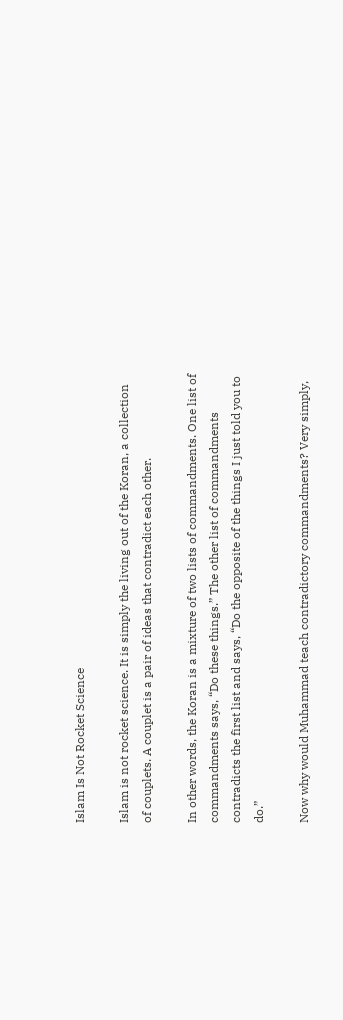Islam Is Not Rocket Science

Islam is not rocket science. It is simply the living out of the Koran, a collection of couplets. A couplet is a pair of ideas that contradict each other.

In other words, the Koran is a mixture of two lists of commandments. One list of commandments says, “Do these things.” The other list of commandments contradicts the first list and says, “Do the opposite of the things I just told you to do.”

Now why would Muhammad teach contradictory commandments? Very simply,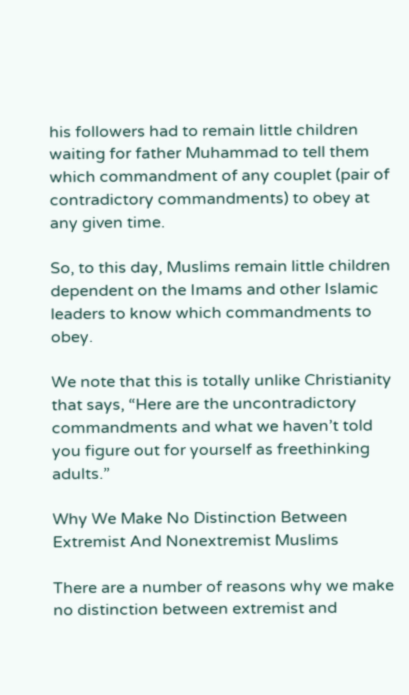his followers had to remain little children waiting for father Muhammad to tell them which commandment of any couplet (pair of contradictory commandments) to obey at any given time.

So, to this day, Muslims remain little children dependent on the Imams and other Islamic leaders to know which commandments to obey.

We note that this is totally unlike Christianity that says, “Here are the uncontradictory commandments and what we haven’t told you figure out for yourself as freethinking adults.”

Why We Make No Distinction Between Extremist And Nonextremist Muslims

There are a number of reasons why we make no distinction between extremist and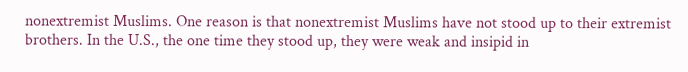nonextremist Muslims. One reason is that nonextremist Muslims have not stood up to their extremist brothers. In the U.S., the one time they stood up, they were weak and insipid in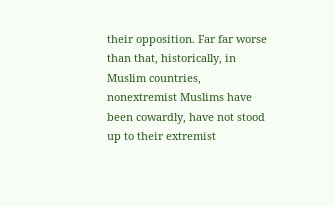their opposition. Far far worse than that, historically, in Muslim countries, nonextremist Muslims have been cowardly, have not stood up to their extremist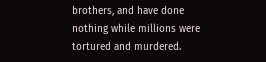brothers, and have done nothing while millions were tortured and murdered.